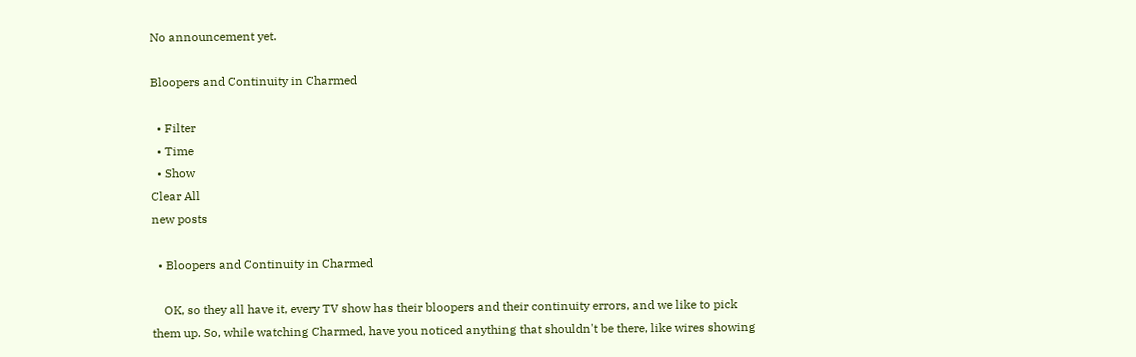No announcement yet.

Bloopers and Continuity in Charmed

  • Filter
  • Time
  • Show
Clear All
new posts

  • Bloopers and Continuity in Charmed

    OK, so they all have it, every TV show has their bloopers and their continuity errors, and we like to pick them up. So, while watching Charmed, have you noticed anything that shouldn't be there, like wires showing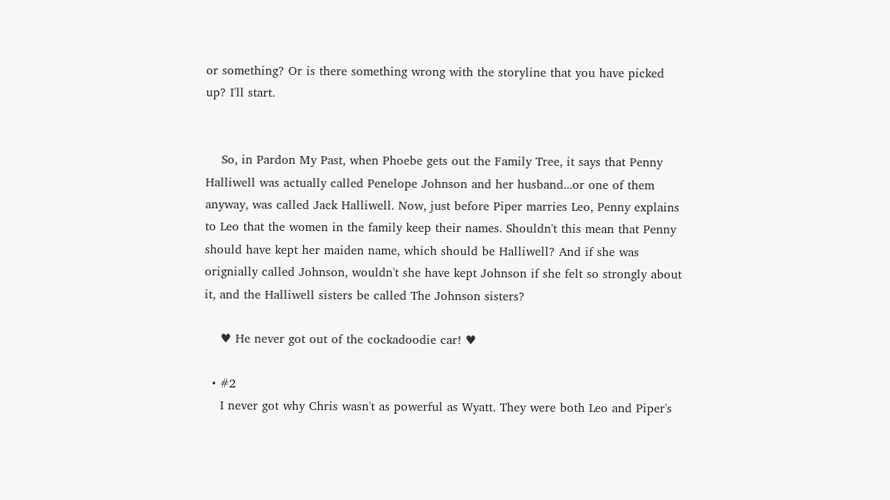or something? Or is there something wrong with the storyline that you have picked up? I'll start.


    So, in Pardon My Past, when Phoebe gets out the Family Tree, it says that Penny Halliwell was actually called Penelope Johnson and her husband...or one of them anyway, was called Jack Halliwell. Now, just before Piper marries Leo, Penny explains to Leo that the women in the family keep their names. Shouldn't this mean that Penny should have kept her maiden name, which should be Halliwell? And if she was orignially called Johnson, wouldn't she have kept Johnson if she felt so strongly about it, and the Halliwell sisters be called The Johnson sisters?

    ♥ He never got out of the cockadoodie car! ♥

  • #2
    I never got why Chris wasn't as powerful as Wyatt. They were both Leo and Piper's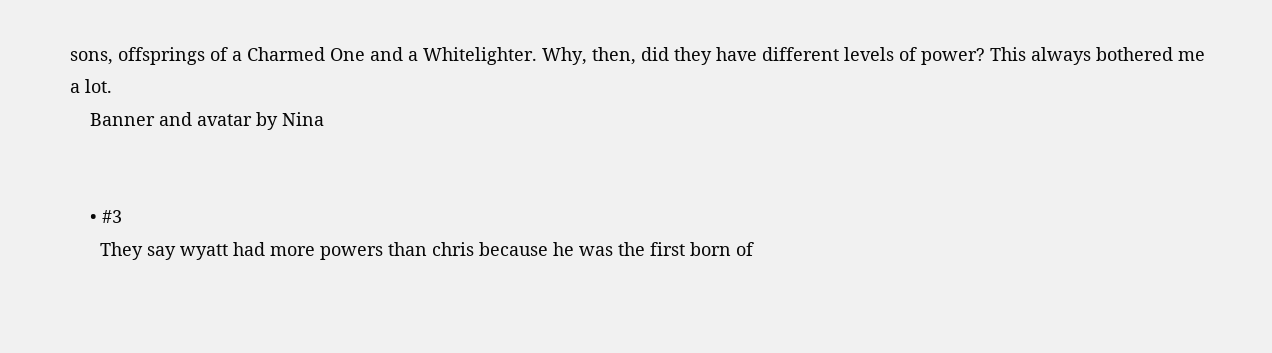sons, offsprings of a Charmed One and a Whitelighter. Why, then, did they have different levels of power? This always bothered me a lot.
    Banner and avatar by Nina


    • #3
      They say wyatt had more powers than chris because he was the first born of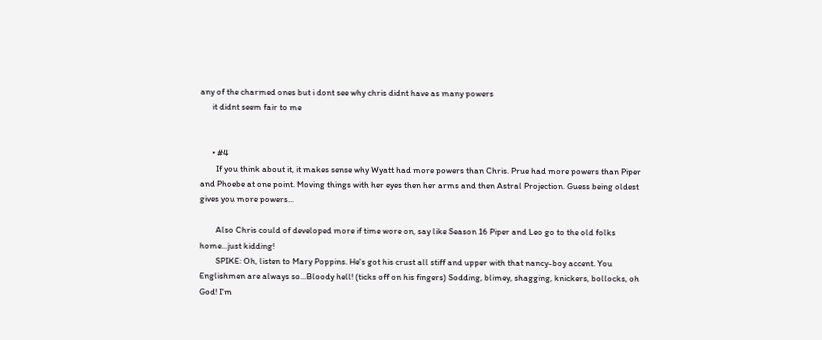any of the charmed ones but i dont see why chris didnt have as many powers
      it didnt seem fair to me


      • #4
        If you think about it, it makes sense why Wyatt had more powers than Chris. Prue had more powers than Piper and Phoebe at one point. Moving things with her eyes then her arms and then Astral Projection. Guess being oldest gives you more powers...

        Also Chris could of developed more if time wore on, say like Season 16 Piper and Leo go to the old folks home...just kidding!
        SPIKE: Oh, listen to Mary Poppins. He's got his crust all stiff and upper with that nancy-boy accent. You Englishmen are always so...Bloody hell! (ticks off on his fingers) Sodding, blimey, shagging, knickers, bollocks, oh God! I'm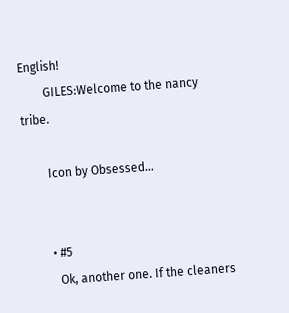English!
        GILES:Welcome to the nancy tribe.

        Icon by Obsessed...


        • #5
          Ok, another one. If the cleaners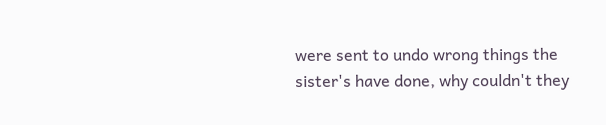were sent to undo wrong things the sister's have done, why couldn't they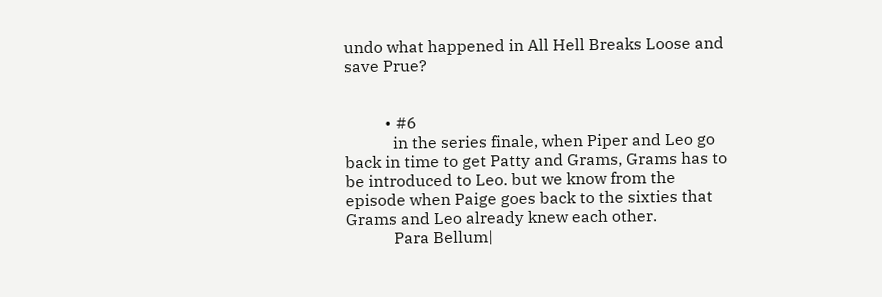undo what happened in All Hell Breaks Loose and save Prue?


          • #6
            in the series finale, when Piper and Leo go back in time to get Patty and Grams, Grams has to be introduced to Leo. but we know from the episode when Paige goes back to the sixties that Grams and Leo already knew each other.
            Para Bellum|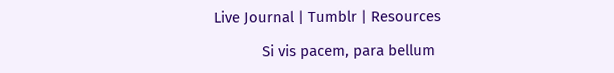Live Journal | Tumblr | Resources

            Si vis pacem, para bellum